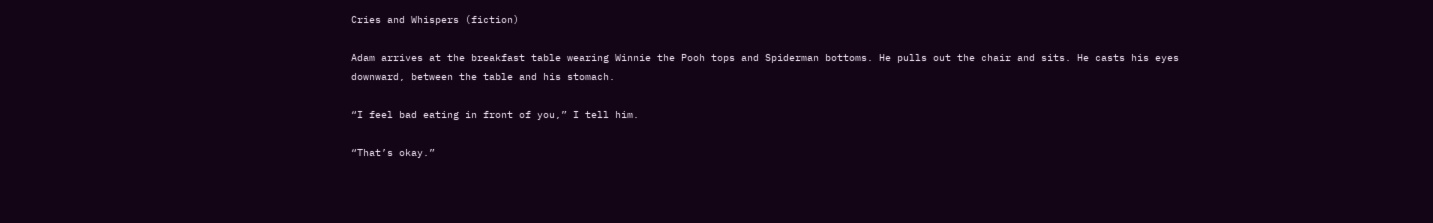Cries and Whispers (fiction)

Adam arrives at the breakfast table wearing Winnie the Pooh tops and Spiderman bottoms. He pulls out the chair and sits. He casts his eyes downward, between the table and his stomach.

“I feel bad eating in front of you,” I tell him.

“That’s okay.”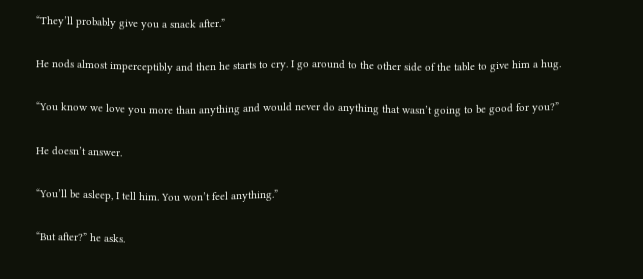“They’ll probably give you a snack after.”

He nods almost imperceptibly and then he starts to cry. I go around to the other side of the table to give him a hug.

“You know we love you more than anything and would never do anything that wasn’t going to be good for you?”

He doesn’t answer.

“You’ll be asleep, I tell him. You won’t feel anything.”

“But after?” he asks.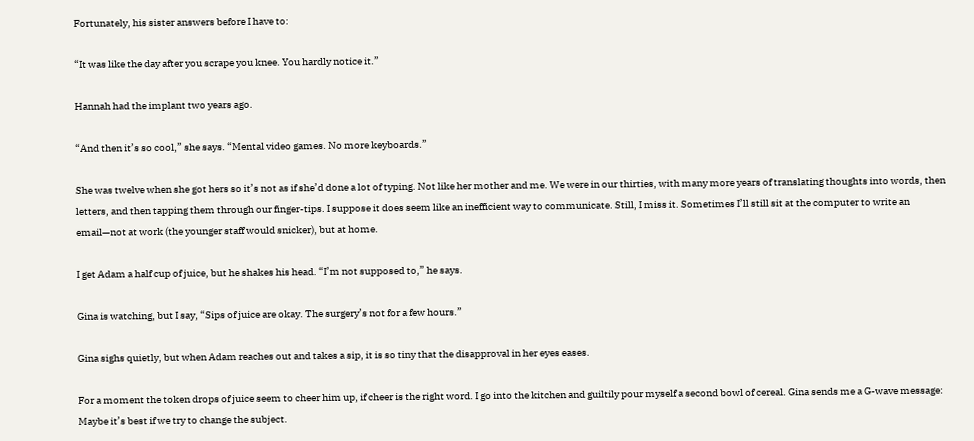Fortunately, his sister answers before I have to:

“It was like the day after you scrape you knee. You hardly notice it.”

Hannah had the implant two years ago.

“And then it’s so cool,” she says. “Mental video games. No more keyboards.”

She was twelve when she got hers so it’s not as if she’d done a lot of typing. Not like her mother and me. We were in our thirties, with many more years of translating thoughts into words, then letters, and then tapping them through our finger-tips. I suppose it does seem like an inefficient way to communicate. Still, I miss it. Sometimes I’ll still sit at the computer to write an email—not at work (the younger staff would snicker), but at home.

I get Adam a half cup of juice, but he shakes his head. “I’m not supposed to,” he says.

Gina is watching, but I say, “Sips of juice are okay. The surgery’s not for a few hours.”

Gina sighs quietly, but when Adam reaches out and takes a sip, it is so tiny that the disapproval in her eyes eases.

For a moment the token drops of juice seem to cheer him up, if cheer is the right word. I go into the kitchen and guiltily pour myself a second bowl of cereal. Gina sends me a G-wave message: Maybe it’s best if we try to change the subject.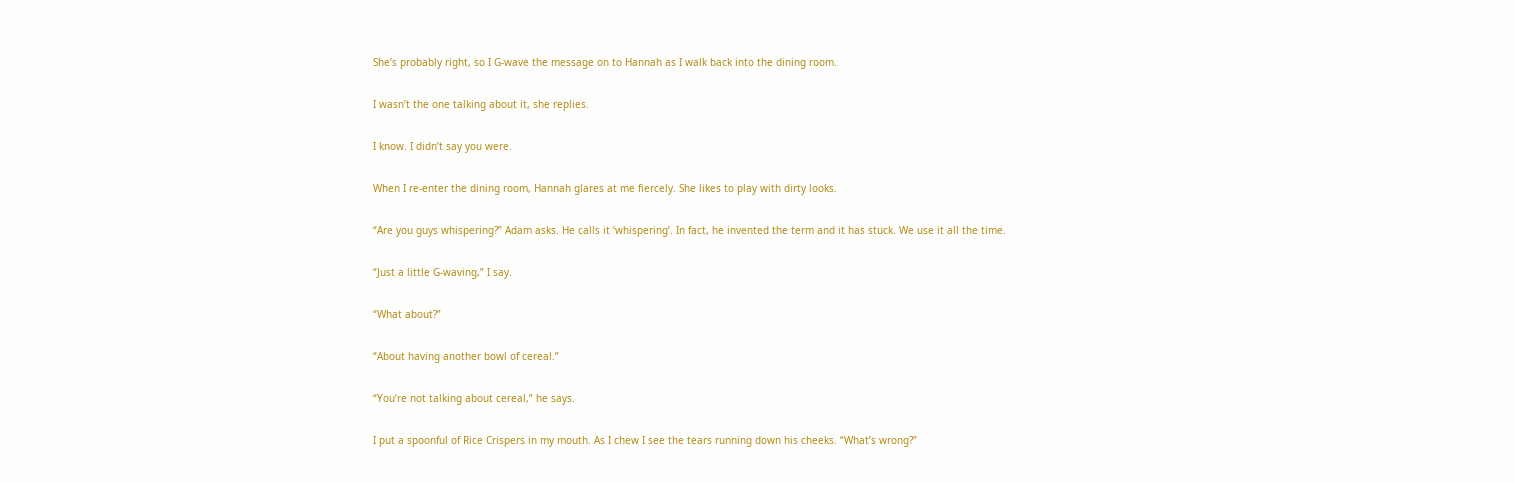She’s probably right, so I G-wave the message on to Hannah as I walk back into the dining room.

I wasn’t the one talking about it, she replies.

I know. I didn’t say you were.

When I re-enter the dining room, Hannah glares at me fiercely. She likes to play with dirty looks.

“Are you guys whispering?” Adam asks. He calls it ‘whispering’. In fact, he invented the term and it has stuck. We use it all the time.

“Just a little G-waving,” I say.

“What about?”

“About having another bowl of cereal.”

“You’re not talking about cereal,” he says.

I put a spoonful of Rice Crispers in my mouth. As I chew I see the tears running down his cheeks. “What’s wrong?”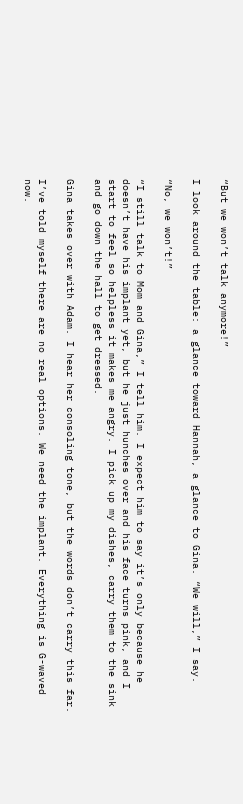“But we won’t talk anymore!”

I look around the table: a glance toward Hannah, a glance to Gina. “We will,” I say.

“No, we won’t!”

“I still talk to Mom and Gina,” I tell him. I expect him to say it’s only because he doesn’t have his implant yet, but he just hunches over and his face turns pink, and I start to feel so helpless it makes me angry. I pick up my dishes, carry them to the sink and go down the hall to get dressed.

Gina takes over with Adam. I hear her consoling tone, but the words don’t carry this far.

I’ve told myself there are no real options. We need the implant. Everything is G-waved now.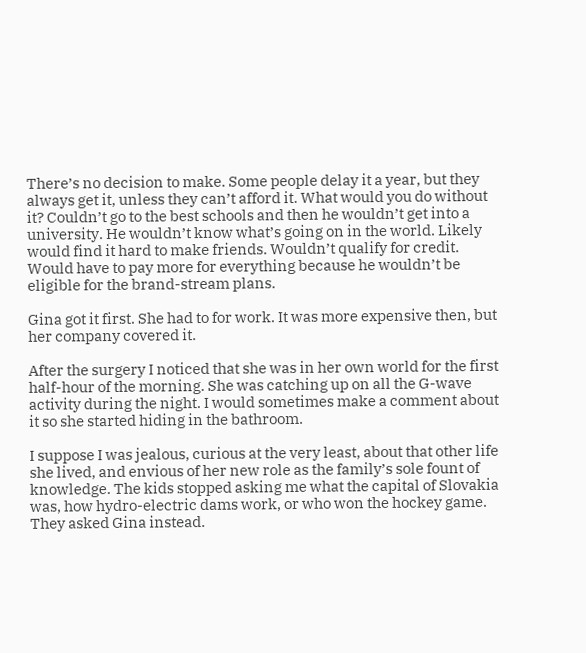There’s no decision to make. Some people delay it a year, but they always get it, unless they can’t afford it. What would you do without it? Couldn’t go to the best schools and then he wouldn’t get into a university. He wouldn’t know what’s going on in the world. Likely would find it hard to make friends. Wouldn’t qualify for credit. Would have to pay more for everything because he wouldn’t be eligible for the brand-stream plans.

Gina got it first. She had to for work. It was more expensive then, but her company covered it.

After the surgery I noticed that she was in her own world for the first half-hour of the morning. She was catching up on all the G-wave activity during the night. I would sometimes make a comment about it so she started hiding in the bathroom.

I suppose I was jealous, curious at the very least, about that other life she lived, and envious of her new role as the family’s sole fount of knowledge. The kids stopped asking me what the capital of Slovakia was, how hydro-electric dams work, or who won the hockey game. They asked Gina instead.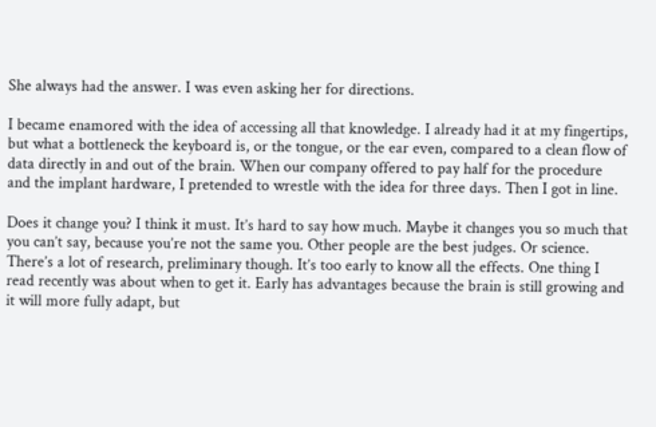She always had the answer. I was even asking her for directions.

I became enamored with the idea of accessing all that knowledge. I already had it at my fingertips, but what a bottleneck the keyboard is, or the tongue, or the ear even, compared to a clean flow of data directly in and out of the brain. When our company offered to pay half for the procedure and the implant hardware, I pretended to wrestle with the idea for three days. Then I got in line.

Does it change you? I think it must. It’s hard to say how much. Maybe it changes you so much that you can’t say, because you’re not the same you. Other people are the best judges. Or science. There’s a lot of research, preliminary though. It’s too early to know all the effects. One thing I read recently was about when to get it. Early has advantages because the brain is still growing and it will more fully adapt, but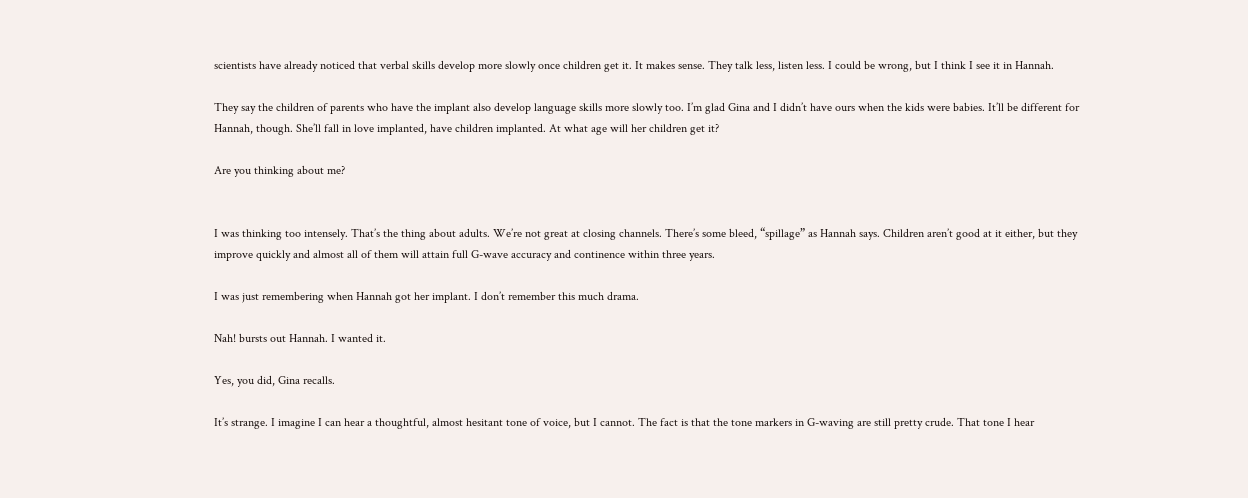scientists have already noticed that verbal skills develop more slowly once children get it. It makes sense. They talk less, listen less. I could be wrong, but I think I see it in Hannah.

They say the children of parents who have the implant also develop language skills more slowly too. I’m glad Gina and I didn’t have ours when the kids were babies. It’ll be different for Hannah, though. She’ll fall in love implanted, have children implanted. At what age will her children get it?

Are you thinking about me?


I was thinking too intensely. That’s the thing about adults. We’re not great at closing channels. There’s some bleed, “spillage” as Hannah says. Children aren’t good at it either, but they improve quickly and almost all of them will attain full G-wave accuracy and continence within three years.

I was just remembering when Hannah got her implant. I don’t remember this much drama.

Nah! bursts out Hannah. I wanted it.

Yes, you did, Gina recalls.

It’s strange. I imagine I can hear a thoughtful, almost hesitant tone of voice, but I cannot. The fact is that the tone markers in G-waving are still pretty crude. That tone I hear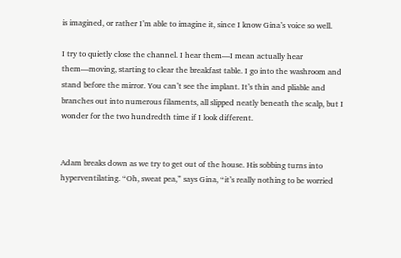is imagined, or rather I’m able to imagine it, since I know Gina’s voice so well.

I try to quietly close the channel. I hear them—I mean actually hear them—moving, starting to clear the breakfast table. I go into the washroom and stand before the mirror. You can’t see the implant. It’s thin and pliable and branches out into numerous filaments, all slipped neatly beneath the scalp, but I wonder for the two hundredth time if I look different.


Adam breaks down as we try to get out of the house. His sobbing turns into hyperventilating. “Oh, sweat pea,” says Gina, “it’s really nothing to be worried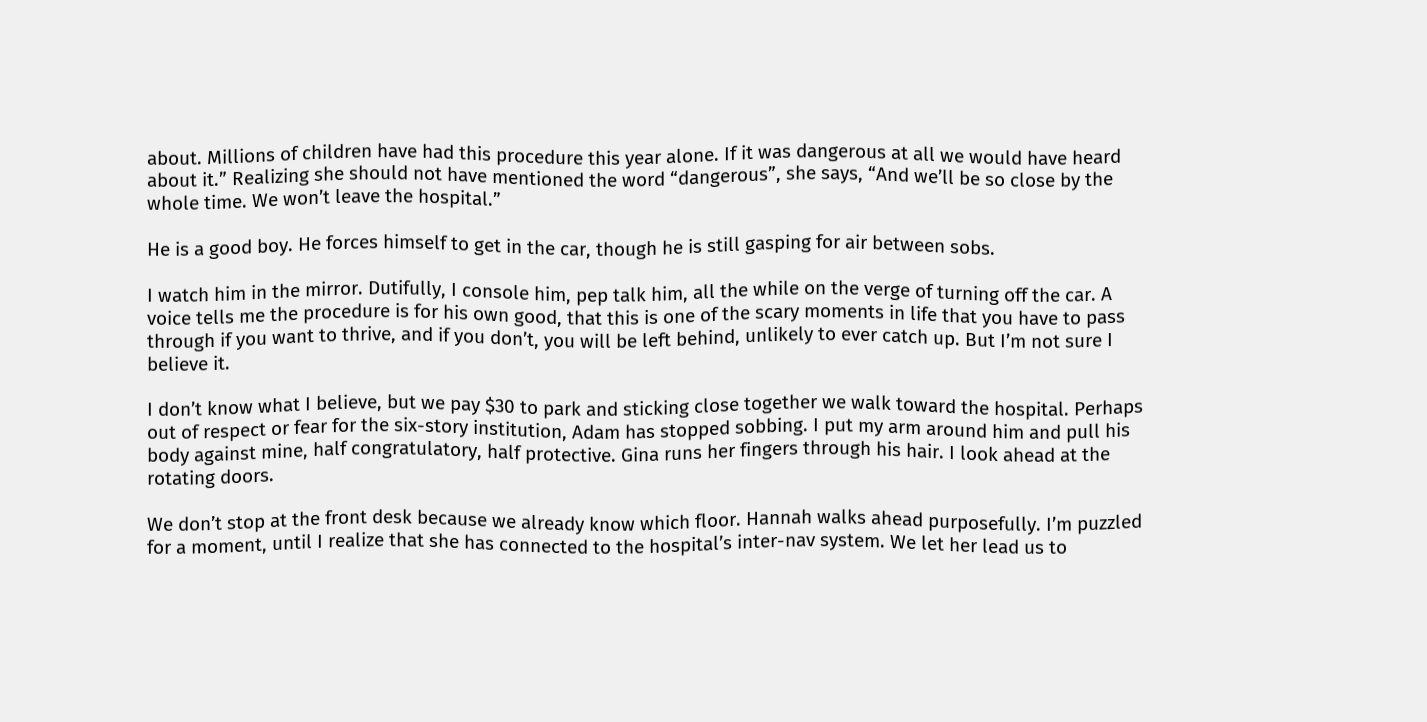about. Millions of children have had this procedure this year alone. If it was dangerous at all we would have heard about it.” Realizing she should not have mentioned the word “dangerous”, she says, “And we’ll be so close by the whole time. We won’t leave the hospital.”

He is a good boy. He forces himself to get in the car, though he is still gasping for air between sobs.

I watch him in the mirror. Dutifully, I console him, pep talk him, all the while on the verge of turning off the car. A voice tells me the procedure is for his own good, that this is one of the scary moments in life that you have to pass through if you want to thrive, and if you don’t, you will be left behind, unlikely to ever catch up. But I’m not sure I believe it.

I don’t know what I believe, but we pay $30 to park and sticking close together we walk toward the hospital. Perhaps out of respect or fear for the six-story institution, Adam has stopped sobbing. I put my arm around him and pull his body against mine, half congratulatory, half protective. Gina runs her fingers through his hair. I look ahead at the rotating doors.

We don’t stop at the front desk because we already know which floor. Hannah walks ahead purposefully. I’m puzzled for a moment, until I realize that she has connected to the hospital’s inter-nav system. We let her lead us to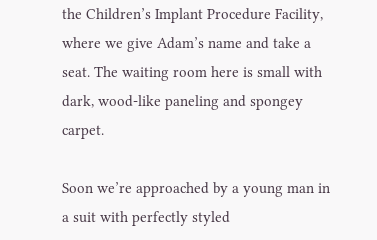the Children’s Implant Procedure Facility, where we give Adam’s name and take a seat. The waiting room here is small with dark, wood-like paneling and spongey carpet.

Soon we’re approached by a young man in a suit with perfectly styled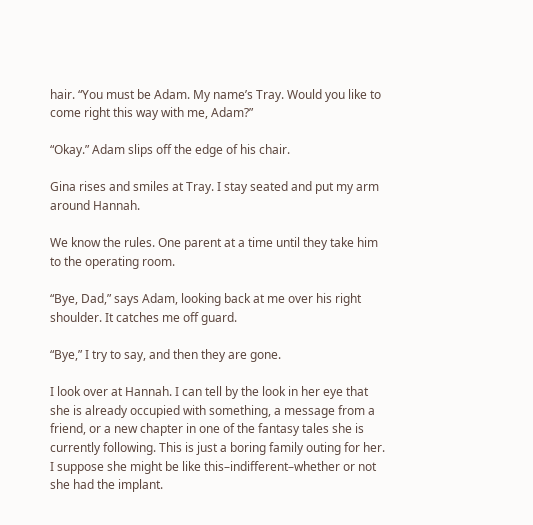hair. “You must be Adam. My name’s Tray. Would you like to come right this way with me, Adam?”

“Okay.” Adam slips off the edge of his chair.

Gina rises and smiles at Tray. I stay seated and put my arm around Hannah.

We know the rules. One parent at a time until they take him to the operating room.

“Bye, Dad,” says Adam, looking back at me over his right shoulder. It catches me off guard.

“Bye,” I try to say, and then they are gone.

I look over at Hannah. I can tell by the look in her eye that she is already occupied with something, a message from a friend, or a new chapter in one of the fantasy tales she is currently following. This is just a boring family outing for her. I suppose she might be like this–indifferent–whether or not she had the implant.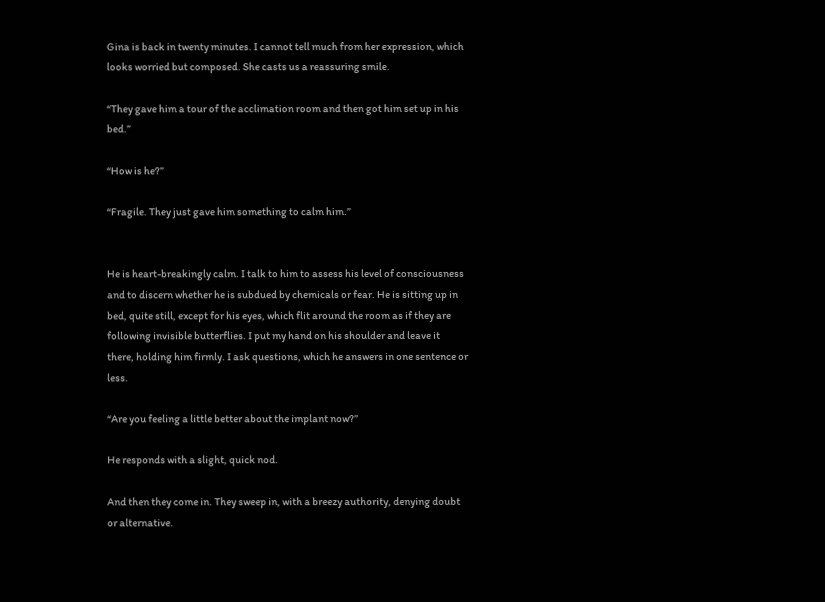Gina is back in twenty minutes. I cannot tell much from her expression, which looks worried but composed. She casts us a reassuring smile.

“They gave him a tour of the acclimation room and then got him set up in his bed.”

“How is he?”

“Fragile. They just gave him something to calm him.”


He is heart-breakingly calm. I talk to him to assess his level of consciousness and to discern whether he is subdued by chemicals or fear. He is sitting up in bed, quite still, except for his eyes, which flit around the room as if they are following invisible butterflies. I put my hand on his shoulder and leave it there, holding him firmly. I ask questions, which he answers in one sentence or less.

“Are you feeling a little better about the implant now?”

He responds with a slight, quick nod.

And then they come in. They sweep in, with a breezy authority, denying doubt or alternative.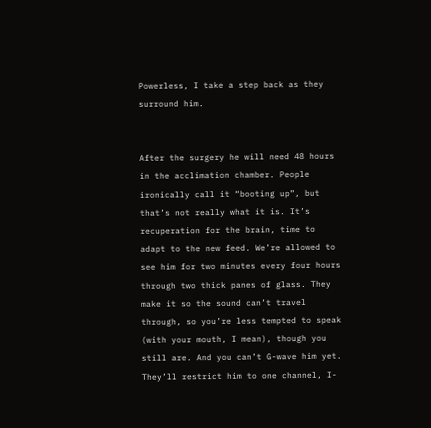Powerless, I take a step back as they surround him.


After the surgery he will need 48 hours in the acclimation chamber. People ironically call it “booting up”, but that’s not really what it is. It’s recuperation for the brain, time to adapt to the new feed. We’re allowed to see him for two minutes every four hours through two thick panes of glass. They make it so the sound can’t travel through, so you’re less tempted to speak (with your mouth, I mean), though you still are. And you can’t G-wave him yet. They’ll restrict him to one channel, I-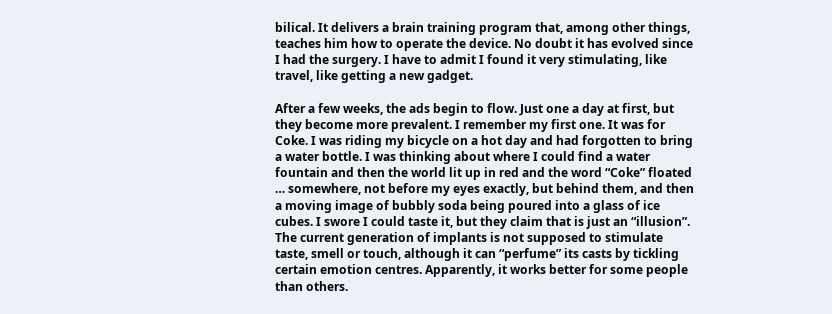bilical. It delivers a brain training program that, among other things, teaches him how to operate the device. No doubt it has evolved since I had the surgery. I have to admit I found it very stimulating, like travel, like getting a new gadget.

After a few weeks, the ads begin to flow. Just one a day at first, but they become more prevalent. I remember my first one. It was for Coke. I was riding my bicycle on a hot day and had forgotten to bring a water bottle. I was thinking about where I could find a water fountain and then the world lit up in red and the word “Coke” floated … somewhere, not before my eyes exactly, but behind them, and then a moving image of bubbly soda being poured into a glass of ice cubes. I swore I could taste it, but they claim that is just an “illusion”. The current generation of implants is not supposed to stimulate taste, smell or touch, although it can “perfume” its casts by tickling certain emotion centres. Apparently, it works better for some people than others.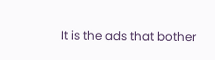It is the ads that bother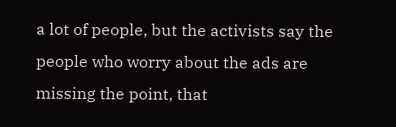a lot of people, but the activists say the people who worry about the ads are missing the point, that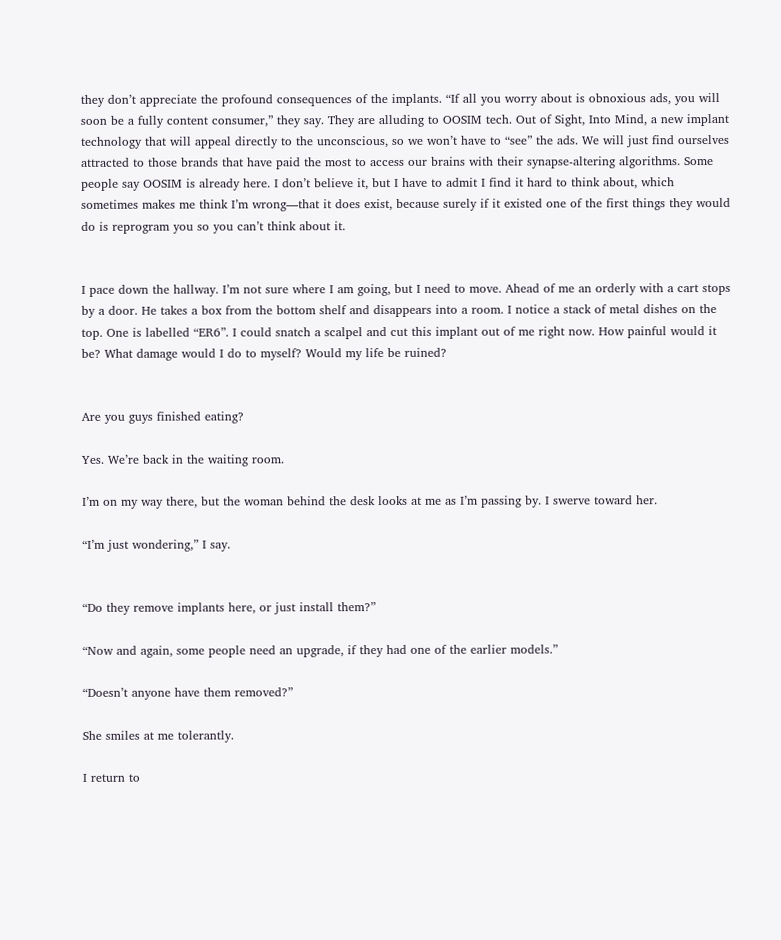they don’t appreciate the profound consequences of the implants. “If all you worry about is obnoxious ads, you will soon be a fully content consumer,” they say. They are alluding to OOSIM tech. Out of Sight, Into Mind, a new implant technology that will appeal directly to the unconscious, so we won’t have to “see” the ads. We will just find ourselves attracted to those brands that have paid the most to access our brains with their synapse-altering algorithms. Some people say OOSIM is already here. I don’t believe it, but I have to admit I find it hard to think about, which sometimes makes me think I’m wrong—that it does exist, because surely if it existed one of the first things they would do is reprogram you so you can’t think about it.


I pace down the hallway. I’m not sure where I am going, but I need to move. Ahead of me an orderly with a cart stops by a door. He takes a box from the bottom shelf and disappears into a room. I notice a stack of metal dishes on the top. One is labelled “ER6”. I could snatch a scalpel and cut this implant out of me right now. How painful would it be? What damage would I do to myself? Would my life be ruined?


Are you guys finished eating?

Yes. We’re back in the waiting room.

I’m on my way there, but the woman behind the desk looks at me as I’m passing by. I swerve toward her.

“I’m just wondering,” I say.


“Do they remove implants here, or just install them?”

“Now and again, some people need an upgrade, if they had one of the earlier models.”

“Doesn’t anyone have them removed?”

She smiles at me tolerantly.

I return to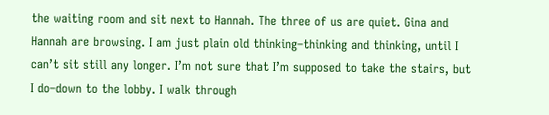the waiting room and sit next to Hannah. The three of us are quiet. Gina and Hannah are browsing. I am just plain old thinking–thinking and thinking, until I can’t sit still any longer. I’m not sure that I’m supposed to take the stairs, but I do–down to the lobby. I walk through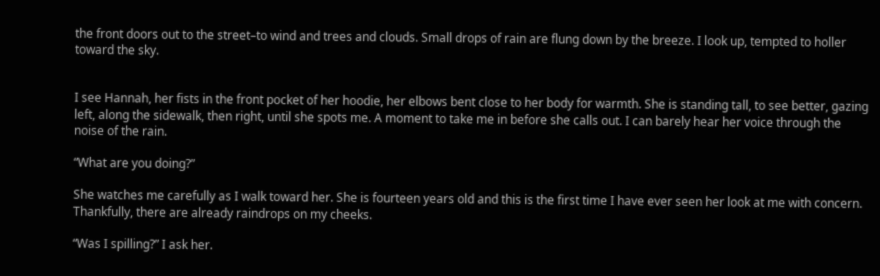the front doors out to the street–to wind and trees and clouds. Small drops of rain are flung down by the breeze. I look up, tempted to holler toward the sky.


I see Hannah, her fists in the front pocket of her hoodie, her elbows bent close to her body for warmth. She is standing tall, to see better, gazing left, along the sidewalk, then right, until she spots me. A moment to take me in before she calls out. I can barely hear her voice through the noise of the rain.

“What are you doing?”

She watches me carefully as I walk toward her. She is fourteen years old and this is the first time I have ever seen her look at me with concern. Thankfully, there are already raindrops on my cheeks.

“Was I spilling?” I ask her.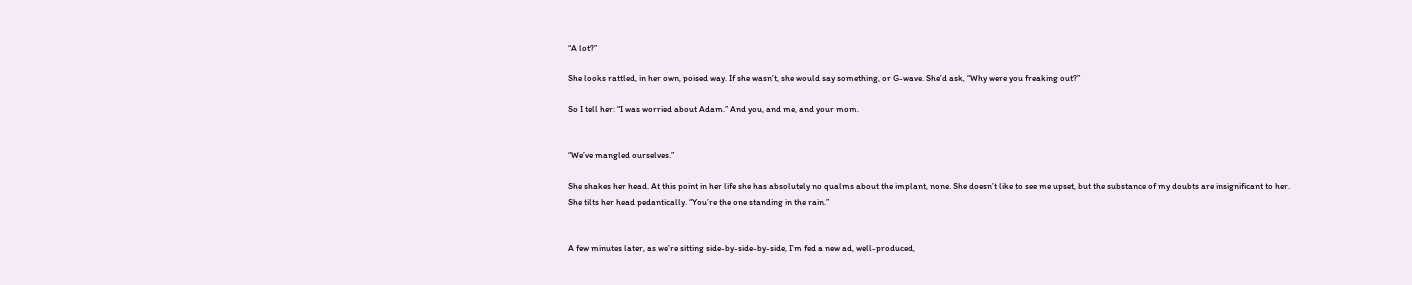“A lot?”

She looks rattled, in her own, poised way. If she wasn’t, she would say something, or G-wave. She’d ask, “Why were you freaking out?”

So I tell her: “I was worried about Adam.” And you, and me, and your mom.


“We’ve mangled ourselves.”

She shakes her head. At this point in her life she has absolutely no qualms about the implant, none. She doesn’t like to see me upset, but the substance of my doubts are insignificant to her. She tilts her head pedantically. “You’re the one standing in the rain.”


A few minutes later, as we’re sitting side-by-side-by-side, I’m fed a new ad, well-produced,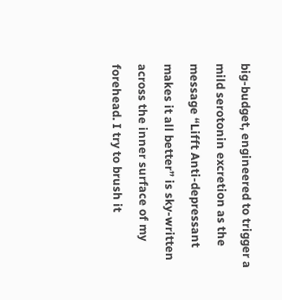big-budget, engineered to trigger a mild serotonin excretion as the message “Lifft Anti-depressant makes it all better” is sky-written across the inner surface of my forehead. I try to brush it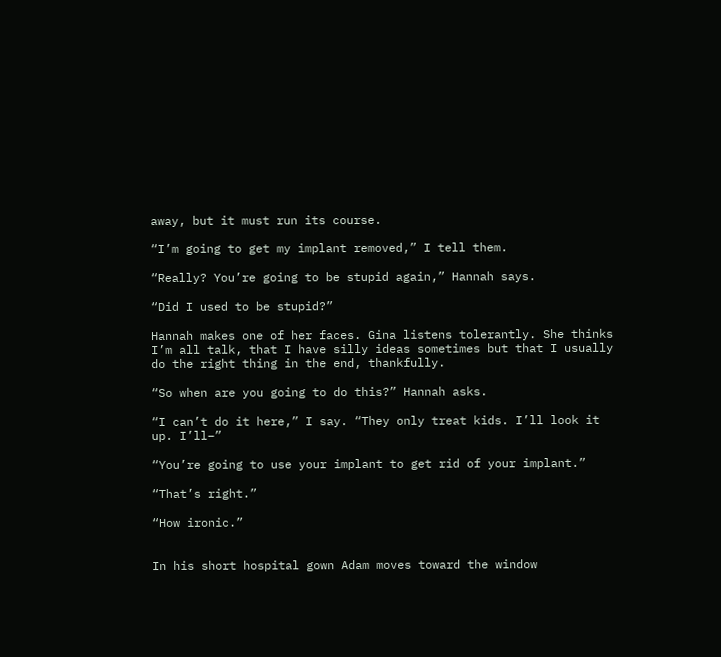away, but it must run its course.

“I’m going to get my implant removed,” I tell them.

“Really? You’re going to be stupid again,” Hannah says.

“Did I used to be stupid?”

Hannah makes one of her faces. Gina listens tolerantly. She thinks I’m all talk, that I have silly ideas sometimes but that I usually do the right thing in the end, thankfully.

“So when are you going to do this?” Hannah asks.

“I can’t do it here,” I say. “They only treat kids. I’ll look it up. I’ll–”

“You’re going to use your implant to get rid of your implant.”

“That’s right.”

“How ironic.”


In his short hospital gown Adam moves toward the window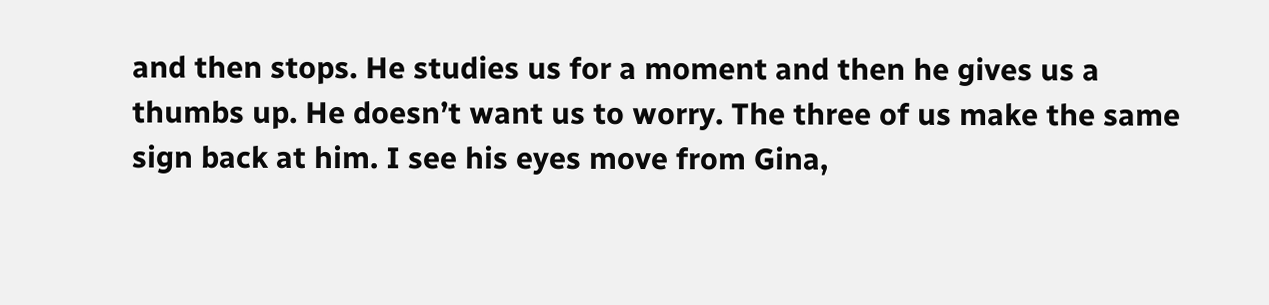and then stops. He studies us for a moment and then he gives us a thumbs up. He doesn’t want us to worry. The three of us make the same sign back at him. I see his eyes move from Gina,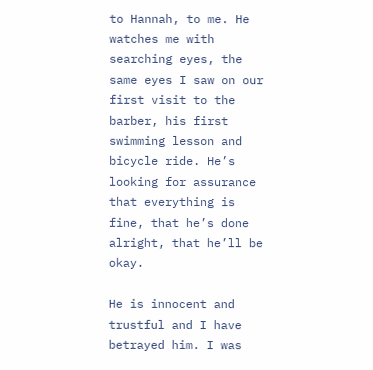to Hannah, to me. He watches me with searching eyes, the same eyes I saw on our first visit to the barber, his first swimming lesson and bicycle ride. He’s looking for assurance that everything is fine, that he’s done alright, that he’ll be okay.

He is innocent and trustful and I have betrayed him. I was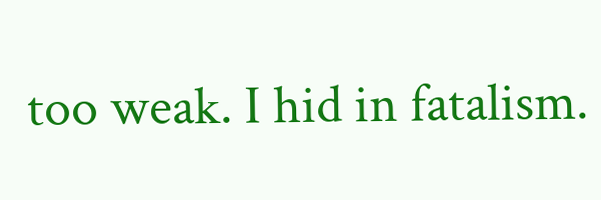too weak. I hid in fatalism.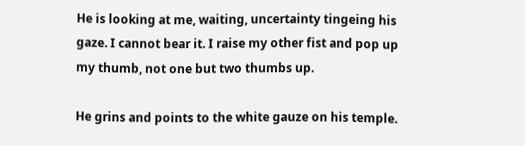He is looking at me, waiting, uncertainty tingeing his gaze. I cannot bear it. I raise my other fist and pop up my thumb, not one but two thumbs up.

He grins and points to the white gauze on his temple.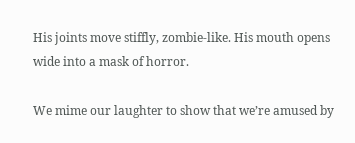His joints move stiffly, zombie-like. His mouth opens wide into a mask of horror.

We mime our laughter to show that we’re amused by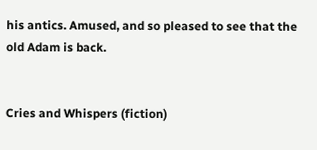his antics. Amused, and so pleased to see that the old Adam is back.


Cries and Whispers (fiction)